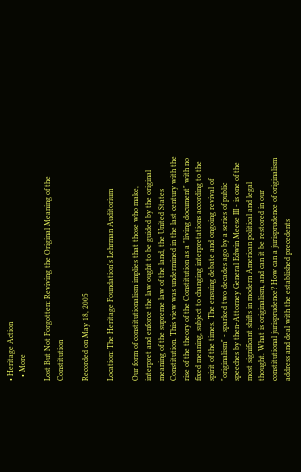• Heritage Action
  • More

Lost But Not Forgotten: Reviving the Original Meaning of the Constitution

Recorded on May 18, 2005

Location: The Heritage Foundation's Lehrman Auditorium

Our form of constitutionalism implies that those who make, interpret and enforce the law ought to be guided by the original meaning of the supreme law of the land, the United States Constitution. This view was undermined in the last century with the rise of the theory of the Constitution as a "living document" with no fixed meaning, subject to changing interpretations according to the spirit of the times. The ensuing debate and ongoing revival of "originalism" - sparked two decades ago by a series of public speeches by then-Attorney General Edwin Meese III - is one of the most significant shifts in modern American political and legal thought. What is originalism, and can it be restored in our constitutional jurisprudence? How can a jurisprudence of originalism address and deal with the established precedents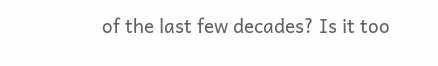of the last few decades? Is it too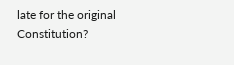late for the original Constitution?